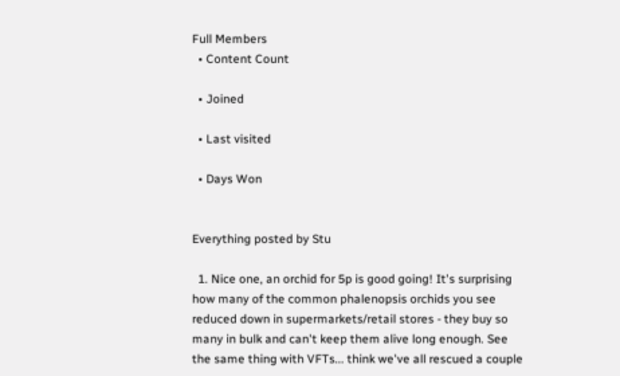Full Members
  • Content Count

  • Joined

  • Last visited

  • Days Won


Everything posted by Stu

  1. Nice one, an orchid for 5p is good going! It's surprising how many of the common phalenopsis orchids you see reduced down in supermarkets/retail stores - they buy so many in bulk and can't keep them alive long enough. See the same thing with VFTs... think we've all rescued a couple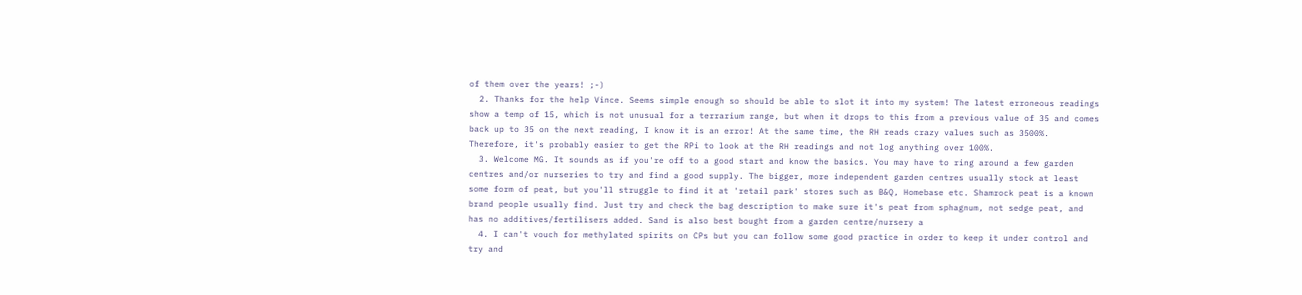of them over the years! ;-)
  2. Thanks for the help Vince. Seems simple enough so should be able to slot it into my system! The latest erroneous readings show a temp of 15, which is not unusual for a terrarium range, but when it drops to this from a previous value of 35 and comes back up to 35 on the next reading, I know it is an error! At the same time, the RH reads crazy values such as 3500%. Therefore, it's probably easier to get the RPi to look at the RH readings and not log anything over 100%.
  3. Welcome MG. It sounds as if you're off to a good start and know the basics. You may have to ring around a few garden centres and/or nurseries to try and find a good supply. The bigger, more independent garden centres usually stock at least some form of peat, but you'll struggle to find it at 'retail park' stores such as B&Q, Homebase etc. Shamrock peat is a known brand people usually find. Just try and check the bag description to make sure it's peat from sphagnum, not sedge peat, and has no additives/fertilisers added. Sand is also best bought from a garden centre/nursery a
  4. I can't vouch for methylated spirits on CPs but you can follow some good practice in order to keep it under control and try and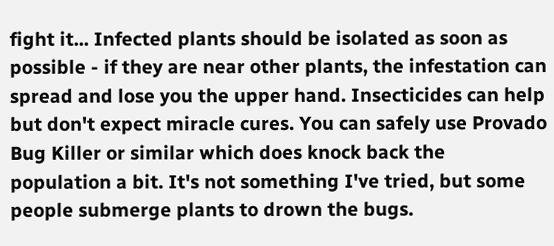fight it... Infected plants should be isolated as soon as possible - if they are near other plants, the infestation can spread and lose you the upper hand. Insecticides can help but don't expect miracle cures. You can safely use Provado Bug Killer or similar which does knock back the population a bit. It's not something I've tried, but some people submerge plants to drown the bugs.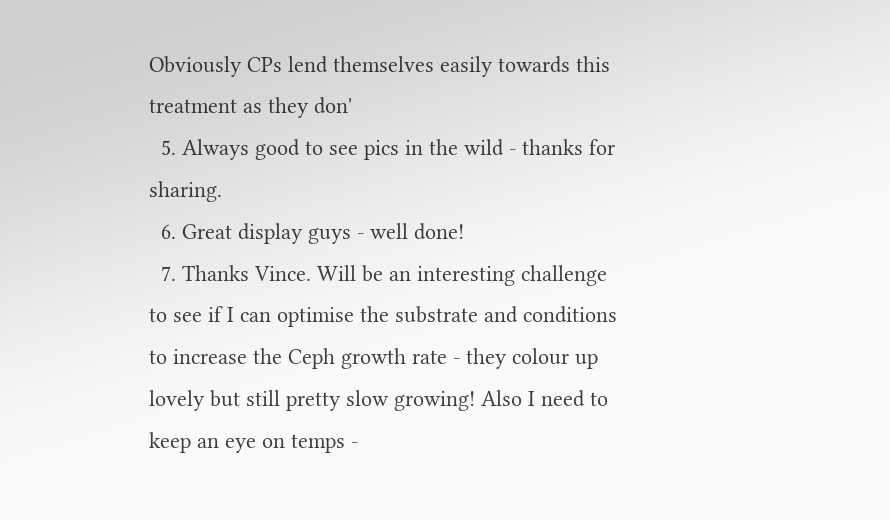Obviously CPs lend themselves easily towards this treatment as they don'
  5. Always good to see pics in the wild - thanks for sharing.
  6. Great display guys - well done!
  7. Thanks Vince. Will be an interesting challenge to see if I can optimise the substrate and conditions to increase the Ceph growth rate - they colour up lovely but still pretty slow growing! Also I need to keep an eye on temps -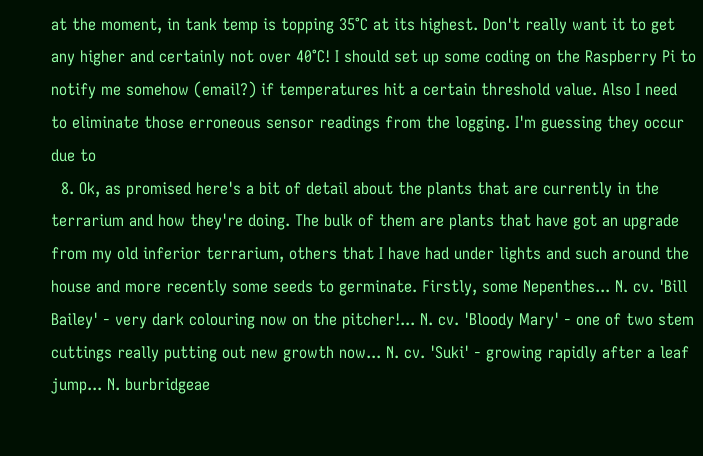at the moment, in tank temp is topping 35°C at its highest. Don't really want it to get any higher and certainly not over 40°C! I should set up some coding on the Raspberry Pi to notify me somehow (email?) if temperatures hit a certain threshold value. Also I need to eliminate those erroneous sensor readings from the logging. I'm guessing they occur due to
  8. Ok, as promised here's a bit of detail about the plants that are currently in the terrarium and how they're doing. The bulk of them are plants that have got an upgrade from my old inferior terrarium, others that I have had under lights and such around the house and more recently some seeds to germinate. Firstly, some Nepenthes... N. cv. 'Bill Bailey' - very dark colouring now on the pitcher!... N. cv. 'Bloody Mary' - one of two stem cuttings really putting out new growth now... N. cv. 'Suki' - growing rapidly after a leaf jump... N. burbridgeae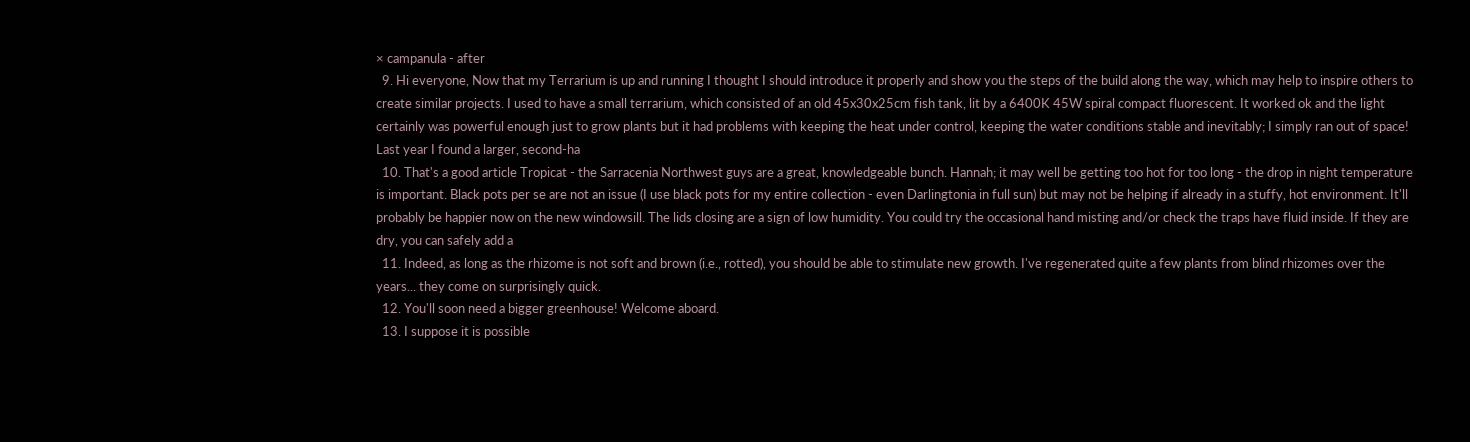× campanula - after
  9. Hi everyone, Now that my Terrarium is up and running I thought I should introduce it properly and show you the steps of the build along the way, which may help to inspire others to create similar projects. I used to have a small terrarium, which consisted of an old 45x30x25cm fish tank, lit by a 6400K 45W spiral compact fluorescent. It worked ok and the light certainly was powerful enough just to grow plants but it had problems with keeping the heat under control, keeping the water conditions stable and inevitably; I simply ran out of space! Last year I found a larger, second-ha
  10. That's a good article Tropicat - the Sarracenia Northwest guys are a great, knowledgeable bunch. Hannah; it may well be getting too hot for too long - the drop in night temperature is important. Black pots per se are not an issue (I use black pots for my entire collection - even Darlingtonia in full sun) but may not be helping if already in a stuffy, hot environment. It'll probably be happier now on the new windowsill. The lids closing are a sign of low humidity. You could try the occasional hand misting and/or check the traps have fluid inside. If they are dry, you can safely add a
  11. Indeed, as long as the rhizome is not soft and brown (i.e., rotted), you should be able to stimulate new growth. I've regenerated quite a few plants from blind rhizomes over the years... they come on surprisingly quick.
  12. You'll soon need a bigger greenhouse! Welcome aboard.
  13. I suppose it is possible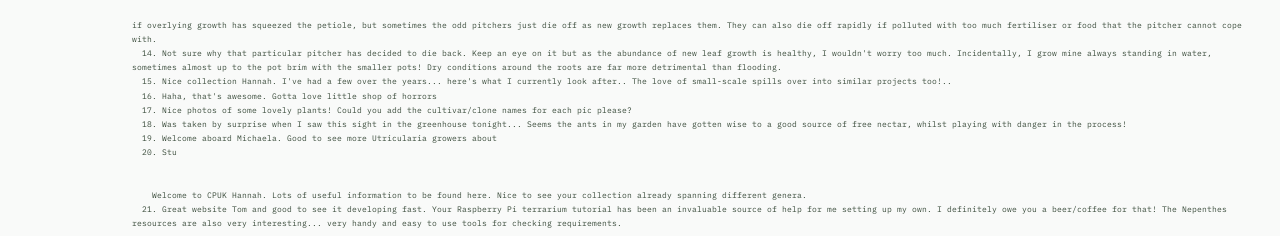if overlying growth has squeezed the petiole, but sometimes the odd pitchers just die off as new growth replaces them. They can also die off rapidly if polluted with too much fertiliser or food that the pitcher cannot cope with.
  14. Not sure why that particular pitcher has decided to die back. Keep an eye on it but as the abundance of new leaf growth is healthy, I wouldn't worry too much. Incidentally, I grow mine always standing in water, sometimes almost up to the pot brim with the smaller pots! Dry conditions around the roots are far more detrimental than flooding.
  15. Nice collection Hannah. I've had a few over the years... here's what I currently look after.. The love of small-scale spills over into similar projects too!..
  16. Haha, that's awesome. Gotta love little shop of horrors
  17. Nice photos of some lovely plants! Could you add the cultivar/clone names for each pic please?
  18. Was taken by surprise when I saw this sight in the greenhouse tonight... Seems the ants in my garden have gotten wise to a good source of free nectar, whilst playing with danger in the process!
  19. Welcome aboard Michaela. Good to see more Utricularia growers about
  20. Stu


    Welcome to CPUK Hannah. Lots of useful information to be found here. Nice to see your collection already spanning different genera.
  21. Great website Tom and good to see it developing fast. Your Raspberry Pi terrarium tutorial has been an invaluable source of help for me setting up my own. I definitely owe you a beer/coffee for that! The Nepenthes resources are also very interesting... very handy and easy to use tools for checking requirements.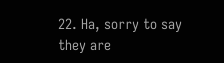22. Ha, sorry to say they are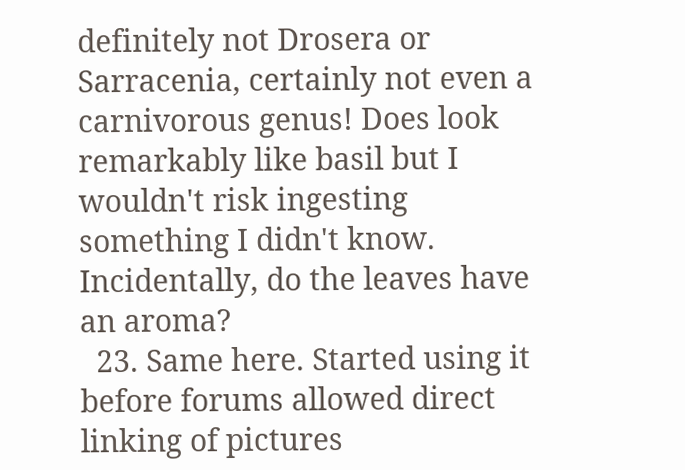definitely not Drosera or Sarracenia, certainly not even a carnivorous genus! Does look remarkably like basil but I wouldn't risk ingesting something I didn't know. Incidentally, do the leaves have an aroma?
  23. Same here. Started using it before forums allowed direct linking of pictures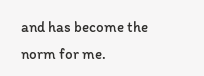and has become the norm for me.